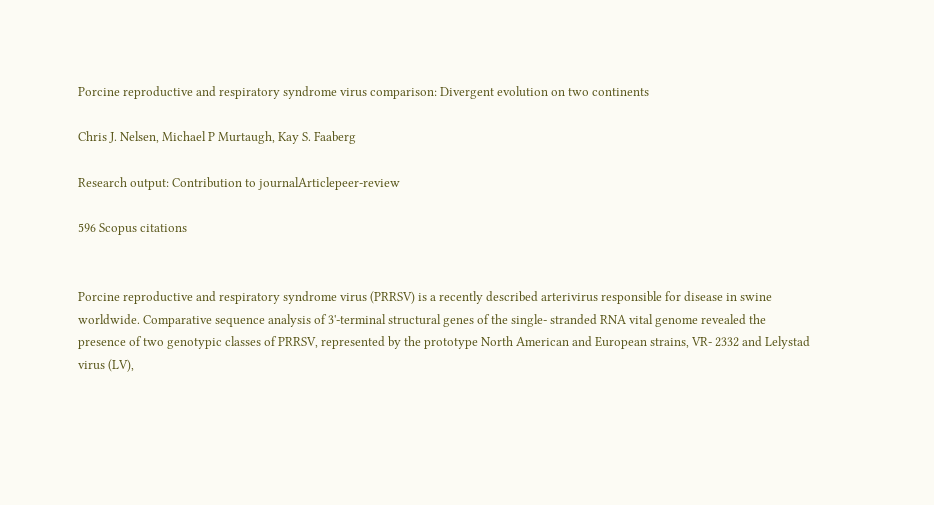Porcine reproductive and respiratory syndrome virus comparison: Divergent evolution on two continents

Chris J. Nelsen, Michael P Murtaugh, Kay S. Faaberg

Research output: Contribution to journalArticlepeer-review

596 Scopus citations


Porcine reproductive and respiratory syndrome virus (PRRSV) is a recently described arterivirus responsible for disease in swine worldwide. Comparative sequence analysis of 3'-terminal structural genes of the single- stranded RNA vital genome revealed the presence of two genotypic classes of PRRSV, represented by the prototype North American and European strains, VR- 2332 and Lelystad virus (LV),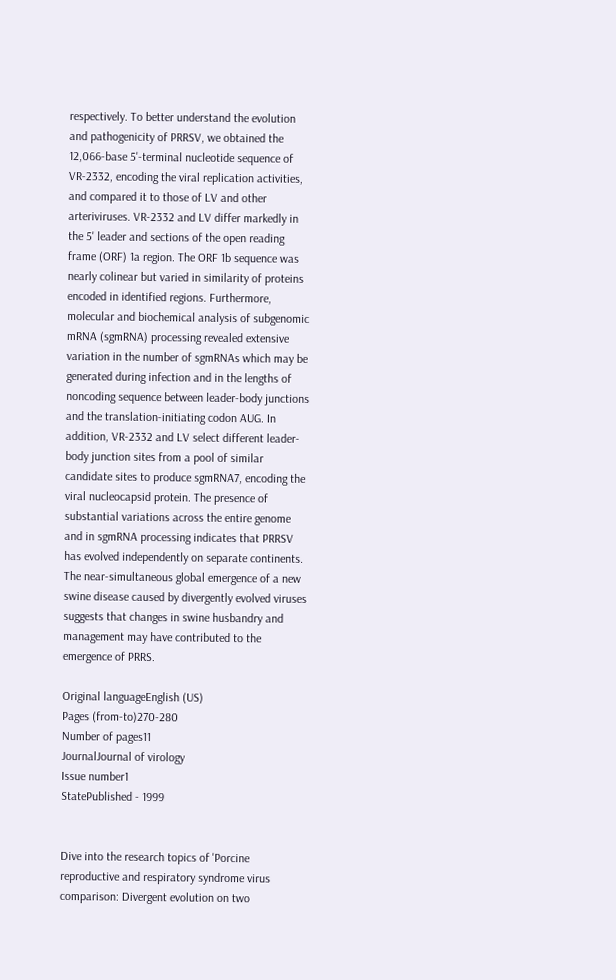respectively. To better understand the evolution and pathogenicity of PRRSV, we obtained the 12,066-base 5'-terminal nucleotide sequence of VR-2332, encoding the viral replication activities, and compared it to those of LV and other arteriviruses. VR-2332 and LV differ markedly in the 5' leader and sections of the open reading frame (ORF) 1a region. The ORF 1b sequence was nearly colinear but varied in similarity of proteins encoded in identified regions. Furthermore, molecular and biochemical analysis of subgenomic mRNA (sgmRNA) processing revealed extensive variation in the number of sgmRNAs which may be generated during infection and in the lengths of noncoding sequence between leader-body junctions and the translation-initiating codon AUG. In addition, VR-2332 and LV select different leader-body junction sites from a pool of similar candidate sites to produce sgmRNA7, encoding the viral nucleocapsid protein. The presence of substantial variations across the entire genome and in sgmRNA processing indicates that PRRSV has evolved independently on separate continents. The near-simultaneous global emergence of a new swine disease caused by divergently evolved viruses suggests that changes in swine husbandry and management may have contributed to the emergence of PRRS.

Original languageEnglish (US)
Pages (from-to)270-280
Number of pages11
JournalJournal of virology
Issue number1
StatePublished - 1999


Dive into the research topics of 'Porcine reproductive and respiratory syndrome virus comparison: Divergent evolution on two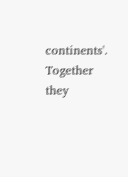continents'. Together they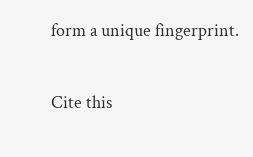form a unique fingerprint.

Cite this